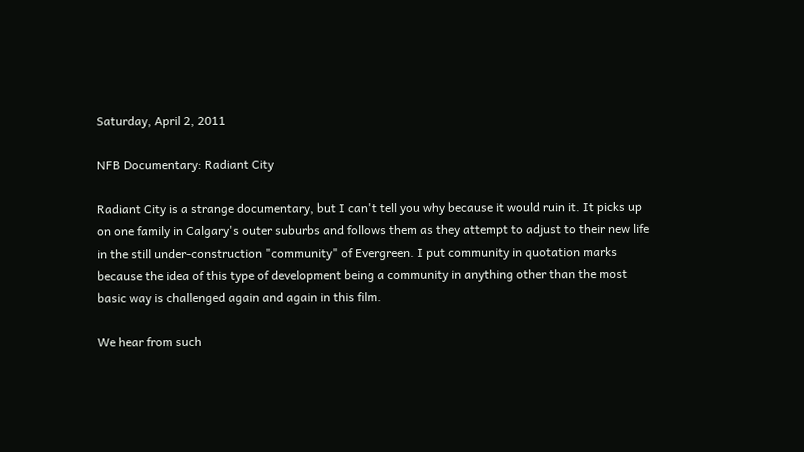Saturday, April 2, 2011

NFB Documentary: Radiant City

Radiant City is a strange documentary, but I can't tell you why because it would ruin it. It picks up on one family in Calgary's outer suburbs and follows them as they attempt to adjust to their new life in the still under-construction "community" of Evergreen. I put community in quotation marks because the idea of this type of development being a community in anything other than the most basic way is challenged again and again in this film.

We hear from such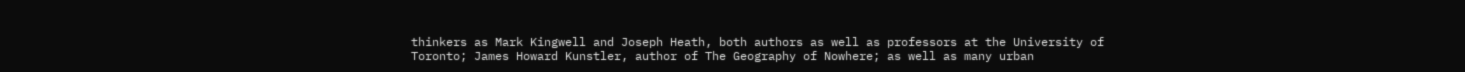thinkers as Mark Kingwell and Joseph Heath, both authors as well as professors at the University of Toronto; James Howard Kunstler, author of The Geography of Nowhere; as well as many urban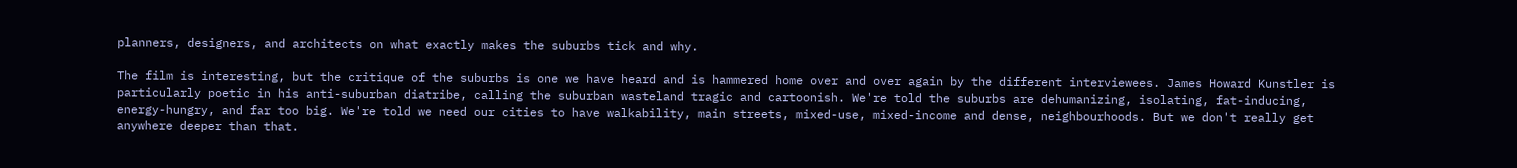planners, designers, and architects on what exactly makes the suburbs tick and why.

The film is interesting, but the critique of the suburbs is one we have heard and is hammered home over and over again by the different interviewees. James Howard Kunstler is particularly poetic in his anti-suburban diatribe, calling the suburban wasteland tragic and cartoonish. We're told the suburbs are dehumanizing, isolating, fat-inducing, energy-hungry, and far too big. We're told we need our cities to have walkability, main streets, mixed-use, mixed-income and dense, neighbourhoods. But we don't really get anywhere deeper than that.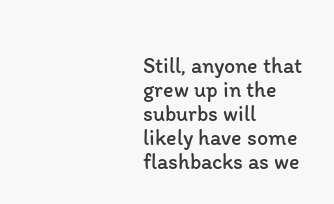Still, anyone that grew up in the suburbs will likely have some flashbacks as we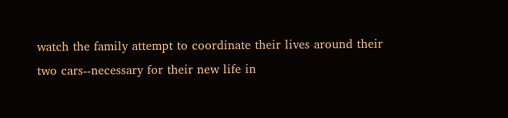watch the family attempt to coordinate their lives around their two cars--necessary for their new life in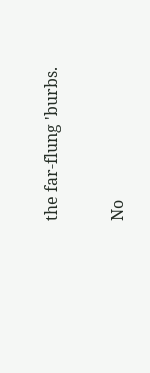the far-flung 'burbs.

No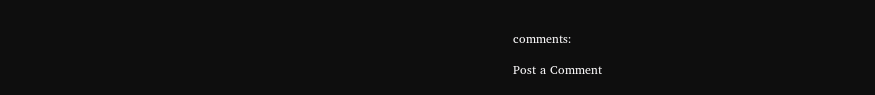comments:

Post a Comment